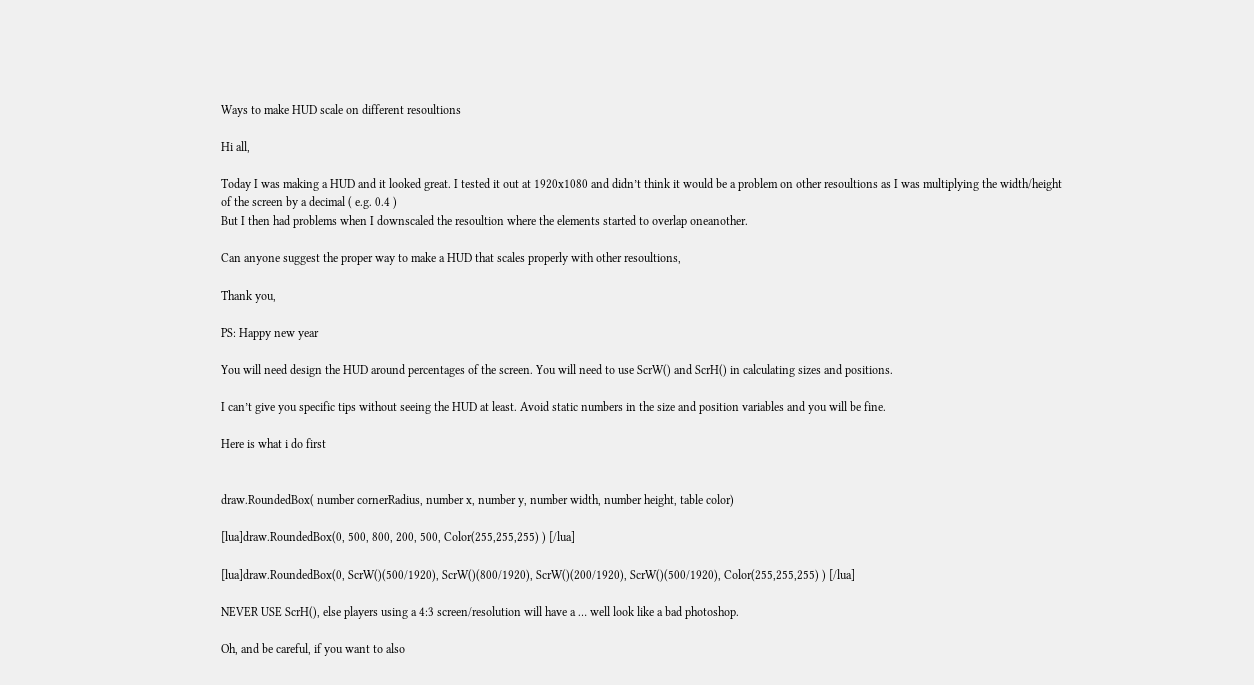Ways to make HUD scale on different resoultions

Hi all,

Today I was making a HUD and it looked great. I tested it out at 1920x1080 and didn’t think it would be a problem on other resoultions as I was multiplying the width/height of the screen by a decimal ( e.g. 0.4 )
But I then had problems when I downscaled the resoultion where the elements started to overlap oneanother.

Can anyone suggest the proper way to make a HUD that scales properly with other resoultions,

Thank you,

PS: Happy new year

You will need design the HUD around percentages of the screen. You will need to use ScrW() and ScrH() in calculating sizes and positions.

I can’t give you specific tips without seeing the HUD at least. Avoid static numbers in the size and position variables and you will be fine.

Here is what i do first


draw.RoundedBox( number cornerRadius, number x, number y, number width, number height, table color)

[lua]draw.RoundedBox(0, 500, 800, 200, 500, Color(255,255,255) ) [/lua]

[lua]draw.RoundedBox(0, ScrW()(500/1920), ScrW()(800/1920), ScrW()(200/1920), ScrW()(500/1920), Color(255,255,255) ) [/lua]

NEVER USE ScrH(), else players using a 4:3 screen/resolution will have a … well look like a bad photoshop.

Oh, and be careful, if you want to also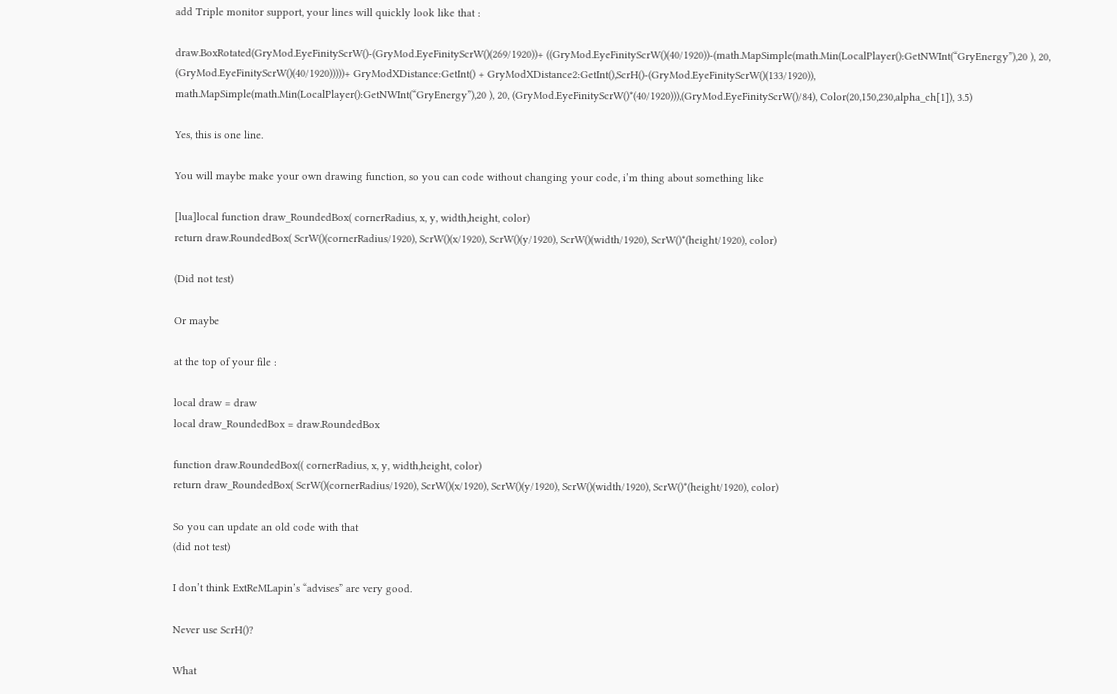add Triple monitor support, your lines will quickly look like that :

draw.BoxRotated(GryMod.EyeFinityScrW()-(GryMod.EyeFinityScrW()(269/1920))+ ((GryMod.EyeFinityScrW()(40/1920))-(math.MapSimple(math.Min(LocalPlayer():GetNWInt(“GryEnergy”),20 ), 20, (GryMod.EyeFinityScrW()(40/1920)))))+ GryModXDistance:GetInt() + GryModXDistance2:GetInt(),ScrH()-(GryMod.EyeFinityScrW()(133/1920)), math.MapSimple(math.Min(LocalPlayer():GetNWInt(“GryEnergy”),20 ), 20, (GryMod.EyeFinityScrW()*(40/1920))),(GryMod.EyeFinityScrW()/84), Color(20,150,230,alpha_ch[1]), 3.5)

Yes, this is one line.

You will maybe make your own drawing function, so you can code without changing your code, i’m thing about something like

[lua]local function draw_RoundedBox( cornerRadius, x, y, width,height, color)
return draw.RoundedBox( ScrW()(cornerRadius/1920), ScrW()(x/1920), ScrW()(y/1920), ScrW()(width/1920), ScrW()*(height/1920), color)

(Did not test)

Or maybe

at the top of your file :

local draw = draw
local draw_RoundedBox = draw.RoundedBox

function draw.RoundedBox(( cornerRadius, x, y, width,height, color)
return draw_RoundedBox( ScrW()(cornerRadius/1920), ScrW()(x/1920), ScrW()(y/1920), ScrW()(width/1920), ScrW()*(height/1920), color)

So you can update an old code with that
(did not test)

I don’t think ExtReMLapin’s “advises” are very good.

Never use ScrH()?

What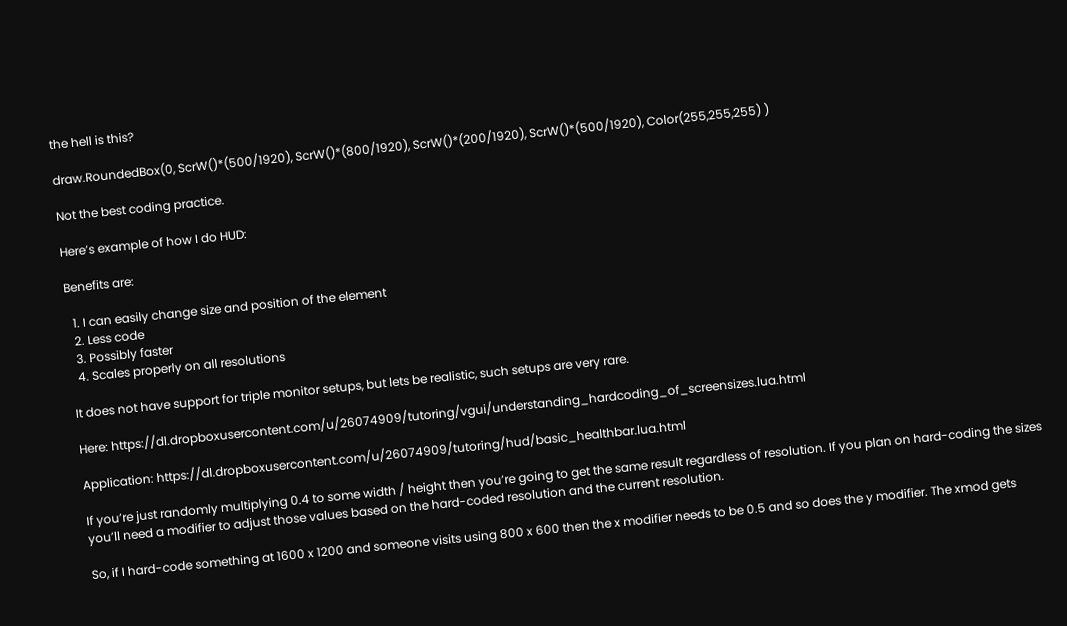the hell is this?

draw.RoundedBox(0, ScrW()*(500/1920), ScrW()*(800/1920), ScrW()*(200/1920), ScrW()*(500/1920), Color(255,255,255) )

Not the best coding practice.

Here’s example of how I do HUD:

Benefits are:

  1. I can easily change size and position of the element
  2. Less code
  3. Possibly faster
  4. Scales properly on all resolutions

It does not have support for triple monitor setups, but lets be realistic, such setups are very rare.

Here: https://dl.dropboxusercontent.com/u/26074909/tutoring/vgui/understanding_hardcoding_of_screensizes.lua.html

Application: https://dl.dropboxusercontent.com/u/26074909/tutoring/hud/basic_healthbar.lua.html

If you’re just randomly multiplying 0.4 to some width / height then you’re going to get the same result regardless of resolution. If you plan on hard-coding the sizes you’ll need a modifier to adjust those values based on the hard-coded resolution and the current resolution.

So, if I hard-code something at 1600 x 1200 and someone visits using 800 x 600 then the x modifier needs to be 0.5 and so does the y modifier. The xmod gets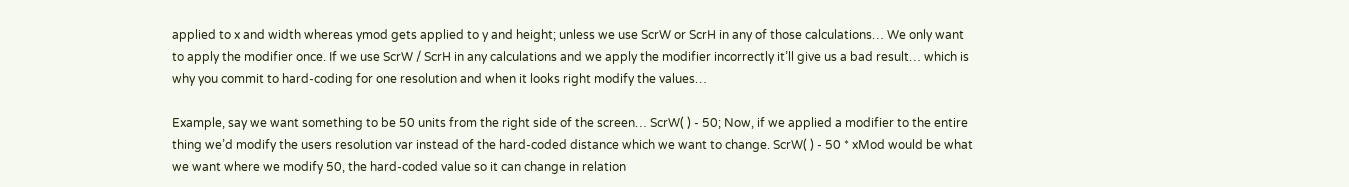applied to x and width whereas ymod gets applied to y and height; unless we use ScrW or ScrH in any of those calculations… We only want to apply the modifier once. If we use ScrW / ScrH in any calculations and we apply the modifier incorrectly it’ll give us a bad result… which is why you commit to hard-coding for one resolution and when it looks right modify the values…

Example, say we want something to be 50 units from the right side of the screen… ScrW( ) - 50; Now, if we applied a modifier to the entire thing we’d modify the users resolution var instead of the hard-coded distance which we want to change. ScrW( ) - 50 * xMod would be what we want where we modify 50, the hard-coded value so it can change in relation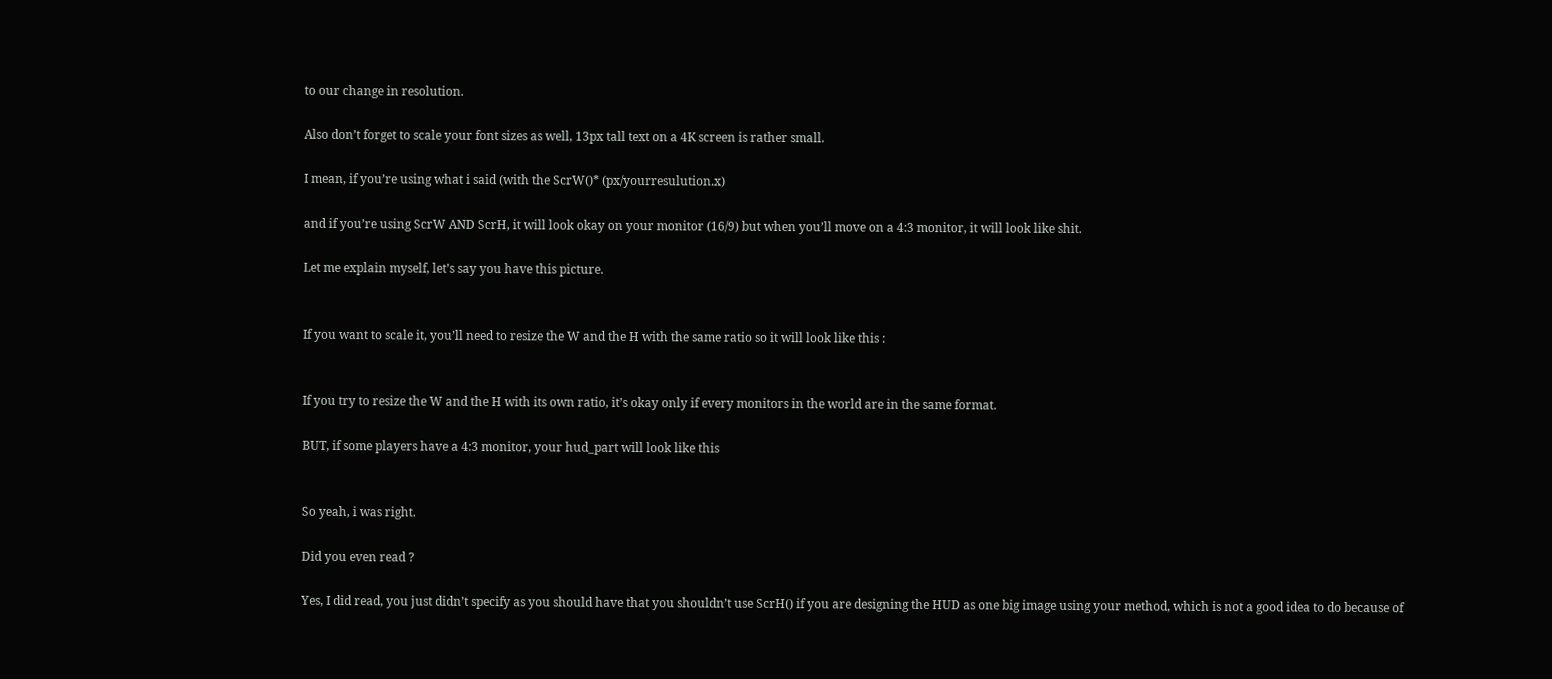to our change in resolution.

Also don’t forget to scale your font sizes as well, 13px tall text on a 4K screen is rather small.

I mean, if you’re using what i said (with the ScrW()* (px/yourresulution.x)

and if you’re using ScrW AND ScrH, it will look okay on your monitor (16/9) but when you’ll move on a 4:3 monitor, it will look like shit.

Let me explain myself, let’s say you have this picture.


If you want to scale it, you’ll need to resize the W and the H with the same ratio so it will look like this :


If you try to resize the W and the H with its own ratio, it’s okay only if every monitors in the world are in the same format.

BUT, if some players have a 4:3 monitor, your hud_part will look like this


So yeah, i was right.

Did you even read ?

Yes, I did read, you just didn’t specify as you should have that you shouldn’t use ScrH() if you are designing the HUD as one big image using your method, which is not a good idea to do because of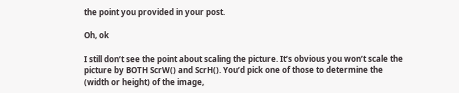the point you provided in your post.

Oh, ok

I still don’t see the point about scaling the picture. It’s obvious you won’t scale the picture by BOTH ScrW() and ScrH(). You’d pick one of those to determine the (width or height) of the image,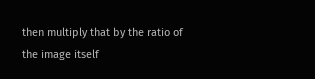then multiply that by the ratio of the image itself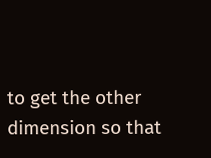to get the other dimension so that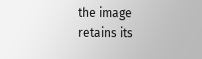the image retains its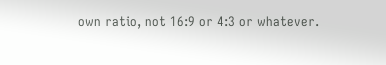own ratio, not 16:9 or 4:3 or whatever.